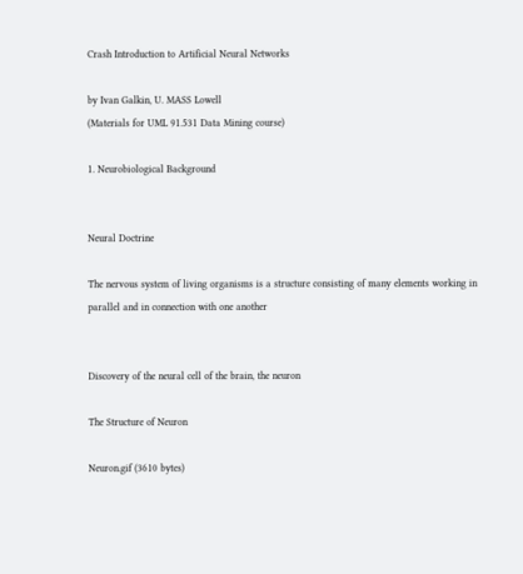Crash Introduction to Artificial Neural Networks

by Ivan Galkin, U. MASS Lowell
(Materials for UML 91.531 Data Mining course)

1. Neurobiological Background


Neural Doctrine

The nervous system of living organisms is a structure consisting of many elements working in parallel and in connection with one another


Discovery of the neural cell of the brain, the neuron

The Structure of Neuron

Neuron.gif (3610 bytes)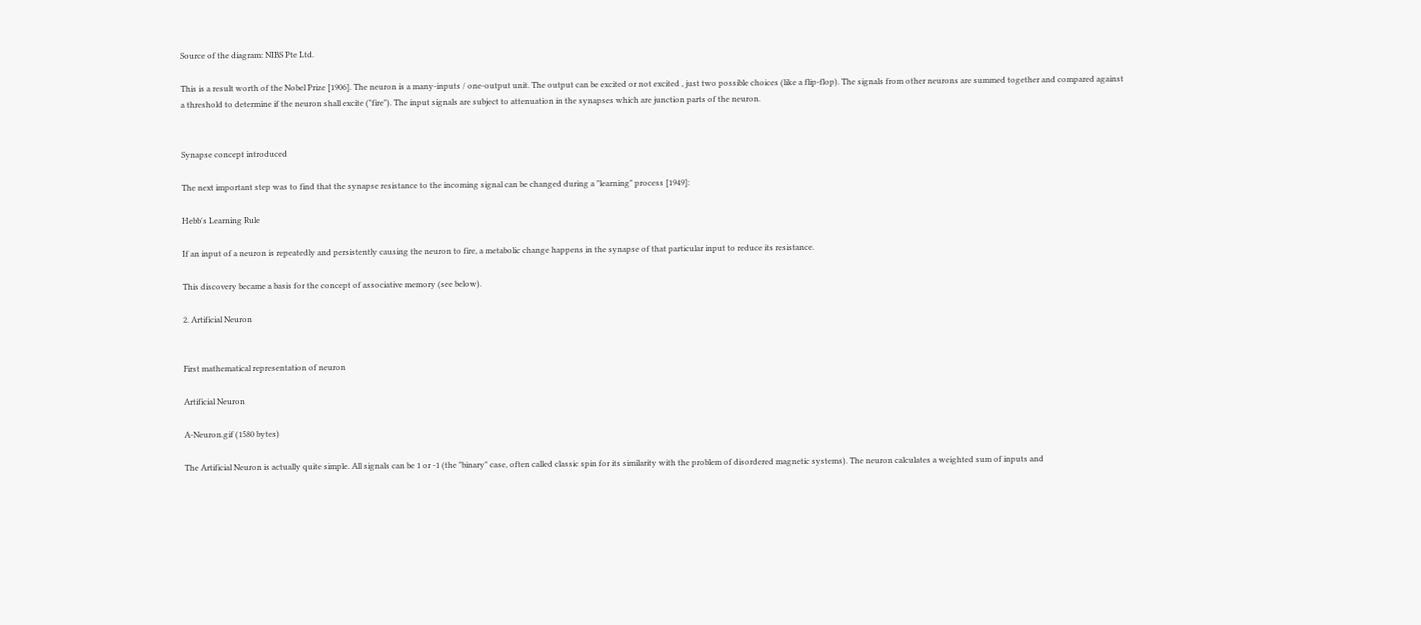Source of the diagram: NIBS Pte Ltd.

This is a result worth of the Nobel Prize [1906]. The neuron is a many-inputs / one-output unit. The output can be excited or not excited , just two possible choices (like a flip-flop). The signals from other neurons are summed together and compared against a threshold to determine if the neuron shall excite ("fire"). The input signals are subject to attenuation in the synapses which are junction parts of the neuron.


Synapse concept introduced

The next important step was to find that the synapse resistance to the incoming signal can be changed during a "learning" process [1949]:

Hebb's Learning Rule

If an input of a neuron is repeatedly and persistently causing the neuron to fire, a metabolic change happens in the synapse of that particular input to reduce its resistance.

This discovery became a basis for the concept of associative memory (see below).

2. Artificial Neuron


First mathematical representation of neuron

Artificial Neuron

A-Neuron.gif (1580 bytes)

The Artificial Neuron is actually quite simple. All signals can be 1 or -1 (the "binary" case, often called classic spin for its similarity with the problem of disordered magnetic systems). The neuron calculates a weighted sum of inputs and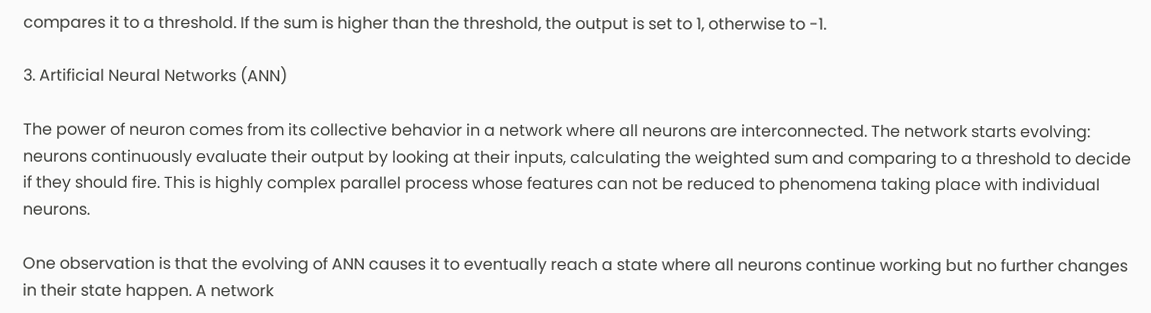compares it to a threshold. If the sum is higher than the threshold, the output is set to 1, otherwise to -1.

3. Artificial Neural Networks (ANN)

The power of neuron comes from its collective behavior in a network where all neurons are interconnected. The network starts evolving: neurons continuously evaluate their output by looking at their inputs, calculating the weighted sum and comparing to a threshold to decide if they should fire. This is highly complex parallel process whose features can not be reduced to phenomena taking place with individual neurons.

One observation is that the evolving of ANN causes it to eventually reach a state where all neurons continue working but no further changes in their state happen. A network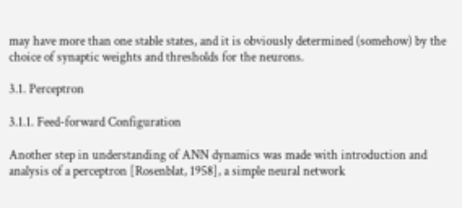may have more than one stable states, and it is obviously determined (somehow) by the choice of synaptic weights and thresholds for the neurons.

3.1. Perceptron

3.1.1. Feed-forward Configuration

Another step in understanding of ANN dynamics was made with introduction and analysis of a perceptron [Rosenblat, 1958], a simple neural network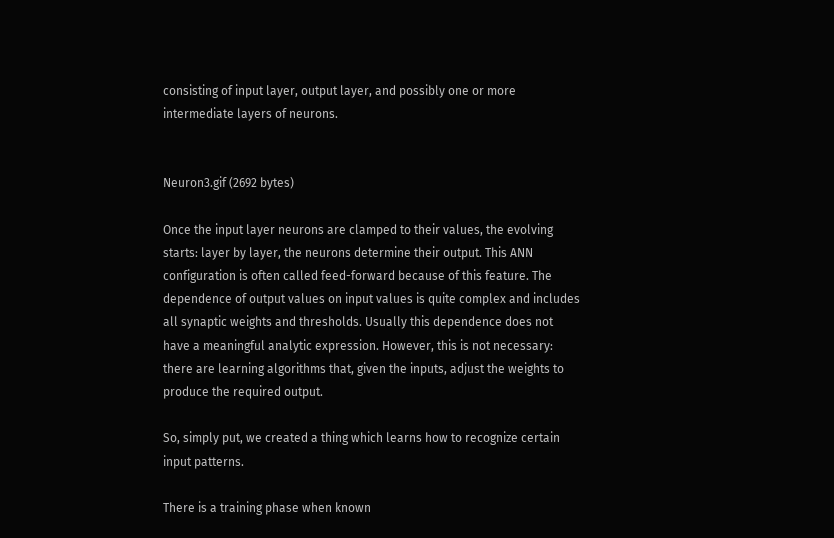consisting of input layer, output layer, and possibly one or more intermediate layers of neurons.


Neuron3.gif (2692 bytes)

Once the input layer neurons are clamped to their values, the evolving starts: layer by layer, the neurons determine their output. This ANN configuration is often called feed-forward because of this feature. The dependence of output values on input values is quite complex and includes all synaptic weights and thresholds. Usually this dependence does not have a meaningful analytic expression. However, this is not necessary: there are learning algorithms that, given the inputs, adjust the weights to produce the required output.

So, simply put, we created a thing which learns how to recognize certain input patterns.

There is a training phase when known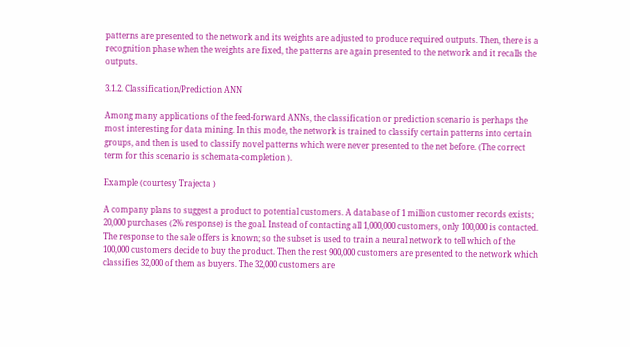patterns are presented to the network and its weights are adjusted to produce required outputs. Then, there is a recognition phase when the weights are fixed, the patterns are again presented to the network and it recalls the outputs.

3.1.2. Classification/Prediction ANN

Among many applications of the feed-forward ANNs, the classification or prediction scenario is perhaps the most interesting for data mining. In this mode, the network is trained to classify certain patterns into certain groups, and then is used to classify novel patterns which were never presented to the net before. (The correct term for this scenario is schemata-completion ).

Example (courtesy Trajecta )

A company plans to suggest a product to potential customers. A database of 1 million customer records exists; 20,000 purchases (2% response) is the goal. Instead of contacting all 1,000,000 customers, only 100,000 is contacted. The response to the sale offers is known; so the subset is used to train a neural network to tell which of the 100,000 customers decide to buy the product. Then the rest 900,000 customers are presented to the network which classifies 32,000 of them as buyers. The 32,000 customers are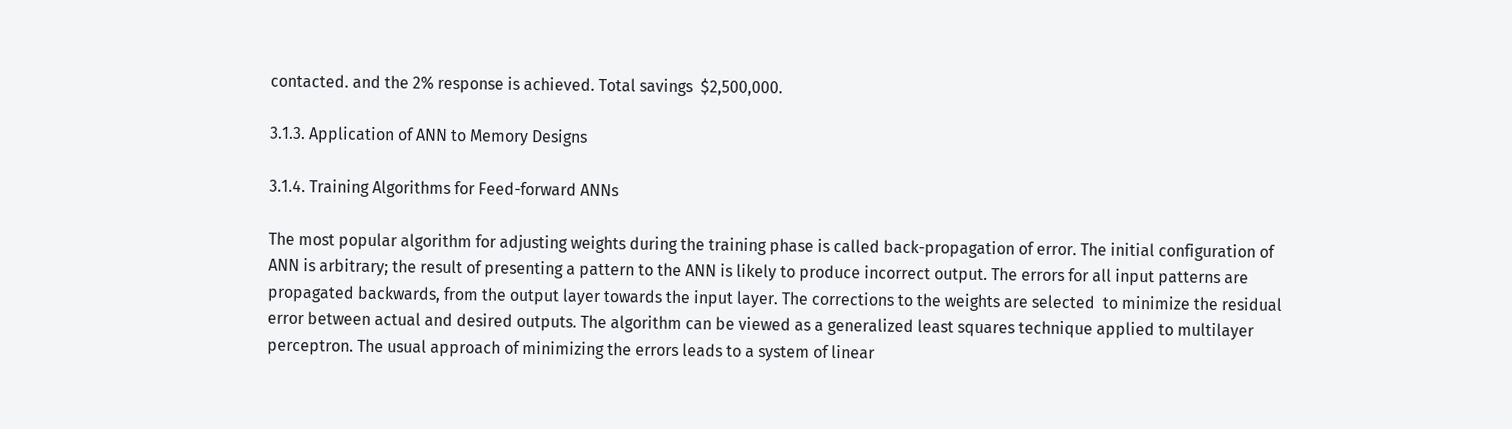contacted. and the 2% response is achieved. Total savings  $2,500,000.

3.1.3. Application of ANN to Memory Designs

3.1.4. Training Algorithms for Feed-forward ANNs

The most popular algorithm for adjusting weights during the training phase is called back-propagation of error. The initial configuration of ANN is arbitrary; the result of presenting a pattern to the ANN is likely to produce incorrect output. The errors for all input patterns are propagated backwards, from the output layer towards the input layer. The corrections to the weights are selected  to minimize the residual error between actual and desired outputs. The algorithm can be viewed as a generalized least squares technique applied to multilayer perceptron. The usual approach of minimizing the errors leads to a system of linear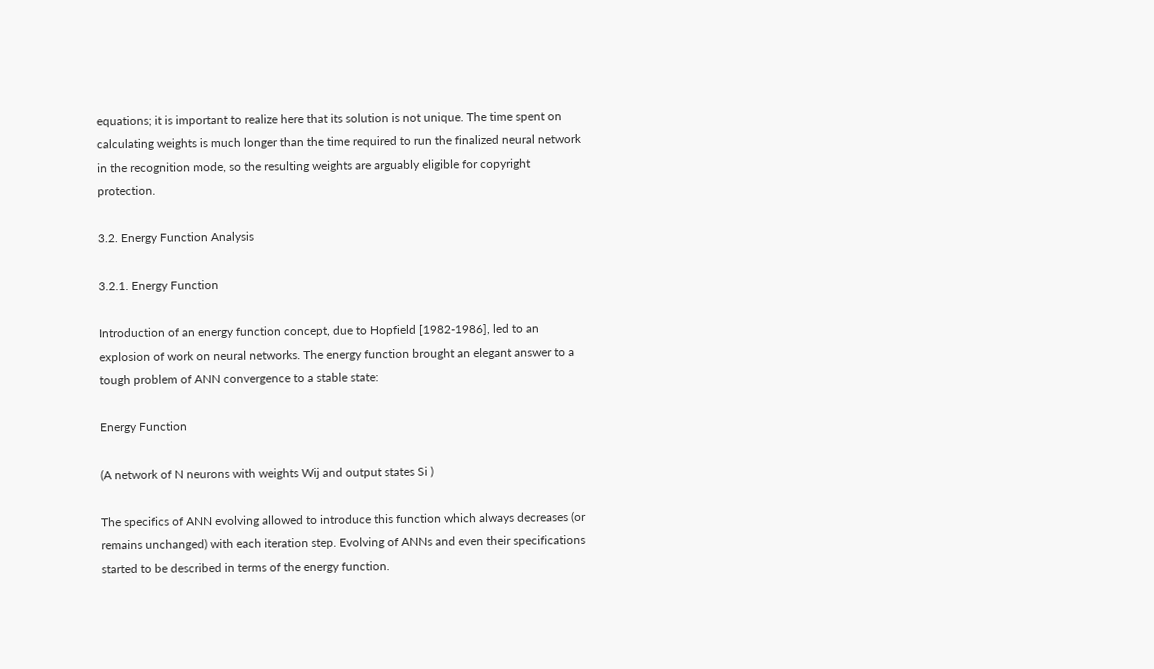equations; it is important to realize here that its solution is not unique. The time spent on calculating weights is much longer than the time required to run the finalized neural network in the recognition mode, so the resulting weights are arguably eligible for copyright protection.

3.2. Energy Function Analysis

3.2.1. Energy Function

Introduction of an energy function concept, due to Hopfield [1982-1986], led to an explosion of work on neural networks. The energy function brought an elegant answer to a tough problem of ANN convergence to a stable state:

Energy Function

(A network of N neurons with weights Wij and output states Si )

The specifics of ANN evolving allowed to introduce this function which always decreases (or remains unchanged) with each iteration step. Evolving of ANNs and even their specifications started to be described in terms of the energy function.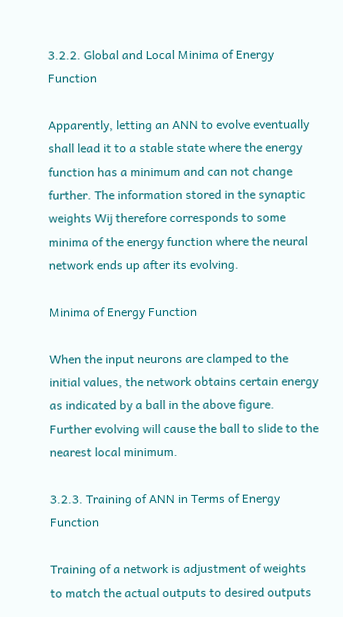3.2.2. Global and Local Minima of Energy Function

Apparently, letting an ANN to evolve eventually shall lead it to a stable state where the energy function has a minimum and can not change further. The information stored in the synaptic weights Wij therefore corresponds to some minima of the energy function where the neural network ends up after its evolving.

Minima of Energy Function

When the input neurons are clamped to the initial values, the network obtains certain energy as indicated by a ball in the above figure. Further evolving will cause the ball to slide to the nearest local minimum.

3.2.3. Training of ANN in Terms of Energy Function

Training of a network is adjustment of weights to match the actual outputs to desired outputs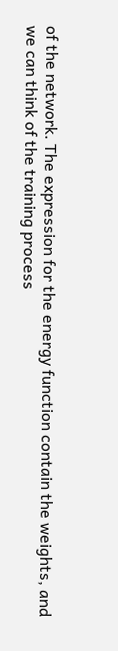of the network. The expression for the energy function contain the weights, and we can think of the training process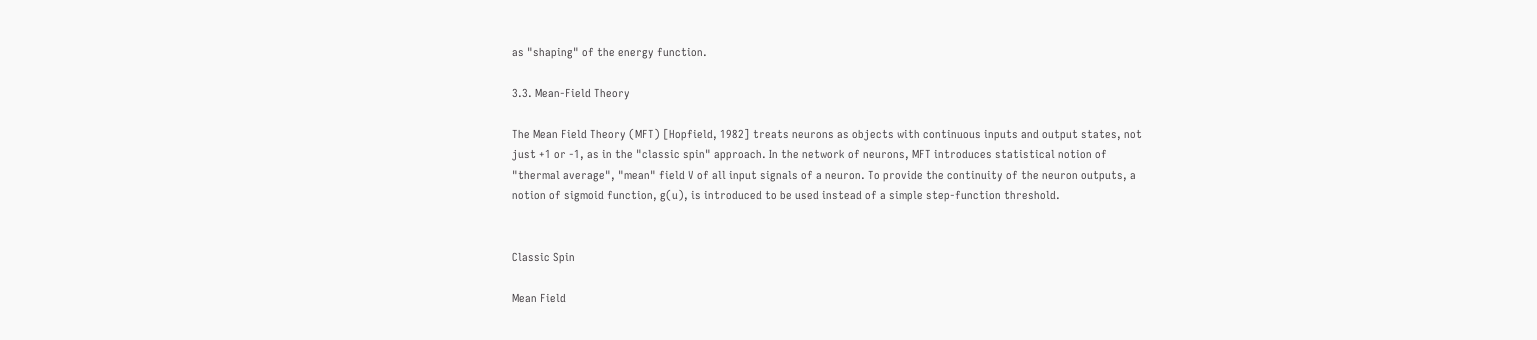as "shaping" of the energy function.

3.3. Mean-Field Theory

The Mean Field Theory (MFT) [Hopfield, 1982] treats neurons as objects with continuous inputs and output states, not just +1 or -1, as in the "classic spin" approach. In the network of neurons, MFT introduces statistical notion of "thermal average", "mean" field V of all input signals of a neuron. To provide the continuity of the neuron outputs, a notion of sigmoid function, g(u), is introduced to be used instead of a simple step-function threshold.


Classic Spin

Mean Field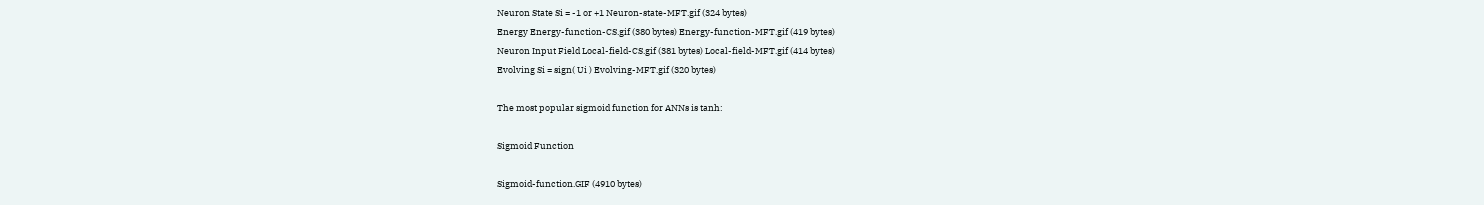Neuron State Si = -1 or +1 Neuron-state-MFT.gif (324 bytes)
Energy Energy-function-CS.gif (380 bytes) Energy-function-MFT.gif (419 bytes)
Neuron Input Field Local-field-CS.gif (381 bytes) Local-field-MFT.gif (414 bytes)
Evolving Si = sign( Ui ) Evolving-MFT.gif (320 bytes)

The most popular sigmoid function for ANNs is tanh:

Sigmoid Function

Sigmoid-function.GIF (4910 bytes)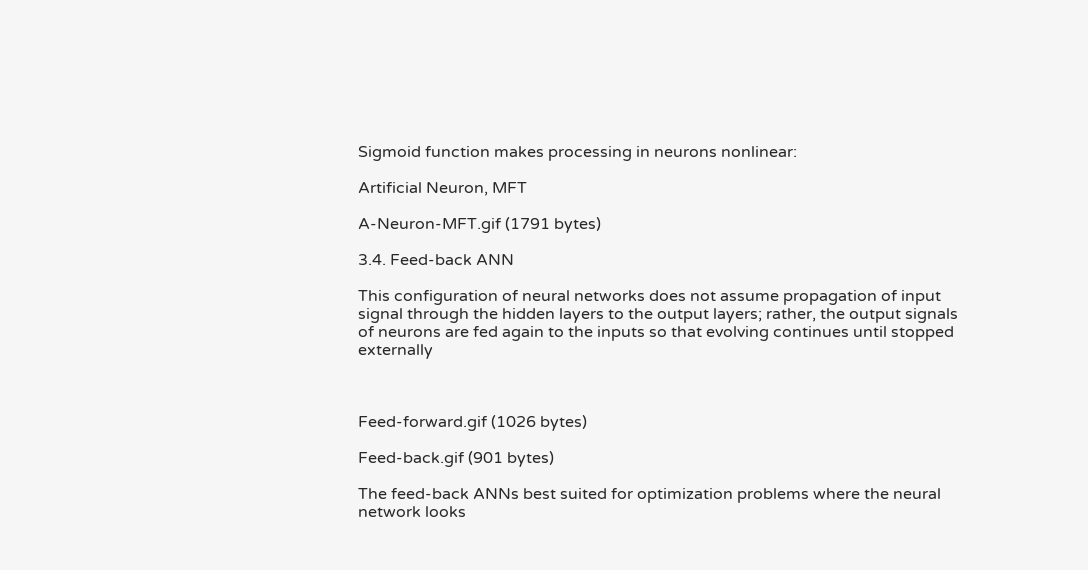Sigmoid function makes processing in neurons nonlinear:

Artificial Neuron, MFT

A-Neuron-MFT.gif (1791 bytes)

3.4. Feed-back ANN

This configuration of neural networks does not assume propagation of input signal through the hidden layers to the output layers; rather, the output signals of neurons are fed again to the inputs so that evolving continues until stopped externally



Feed-forward.gif (1026 bytes)

Feed-back.gif (901 bytes)

The feed-back ANNs best suited for optimization problems where the neural network looks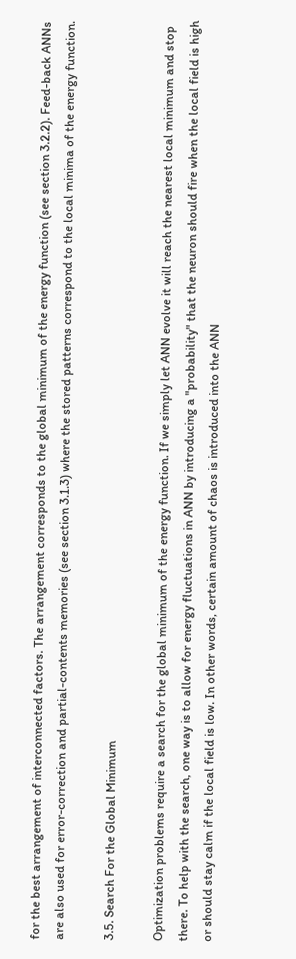for the best arrangement of interconnected factors. The arrangement corresponds to the global minimum of the energy function (see section 3.2.2). Feed-back ANNs are also used for error-correction and partial-contents memories (see section 3.1.3) where the stored patterns correspond to the local minima of the energy function.

3.5. Search For the Global Minimum

Optimization problems require a search for the global minimum of the energy function. If we simply let ANN evolve it will reach the nearest local minimum and stop there. To help with the search, one way is to allow for energy fluctuations in ANN by introducing a "probability" that the neuron should fire when the local field is high or should stay calm if the local field is low. In other words, certain amount of chaos is introduced into the ANN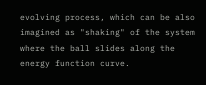evolving process, which can be also imagined as "shaking" of the system where the ball slides along the energy function curve.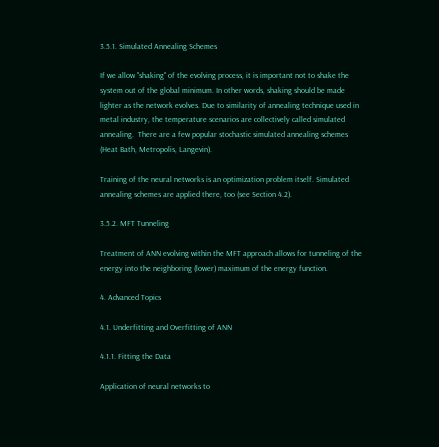3.5.1. Simulated Annealing Schemes

If we allow "shaking" of the evolving process, it is important not to shake the system out of the global minimum. In other words, shaking should be made lighter as the network evolves. Due to similarity of annealing technique used in metal industry, the temperature scenarios are collectively called simulated annealing.  There are a few popular stochastic simulated annealing schemes (Heat Bath, Metropolis, Langevin).

Training of the neural networks is an optimization problem itself. Simulated annealing schemes are applied there, too (see Section 4.2).

3.5.2. MFT Tunneling

Treatment of ANN evolving within the MFT approach allows for tunneling of the energy into the neighboring (lower) maximum of the energy function.

4. Advanced Topics

4.1. Underfitting and Overfitting of ANN

4.1.1. Fitting the Data

Application of neural networks to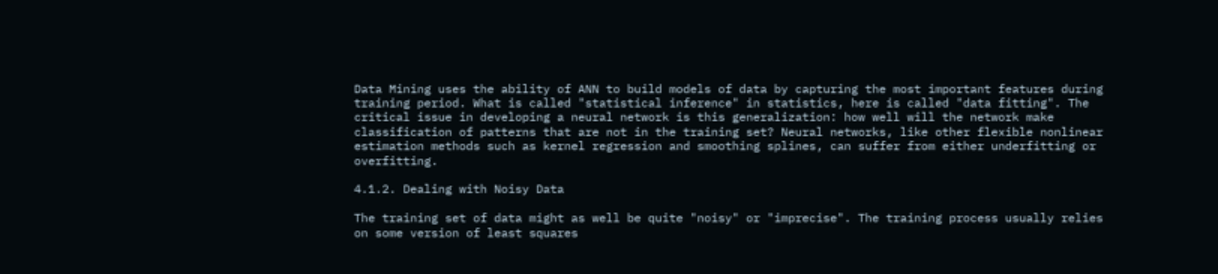Data Mining uses the ability of ANN to build models of data by capturing the most important features during training period. What is called "statistical inference" in statistics, here is called "data fitting". The critical issue in developing a neural network is this generalization: how well will the network make classification of patterns that are not in the training set? Neural networks, like other flexible nonlinear estimation methods such as kernel regression and smoothing splines, can suffer from either underfitting or overfitting.

4.1.2. Dealing with Noisy Data

The training set of data might as well be quite "noisy" or "imprecise". The training process usually relies on some version of least squares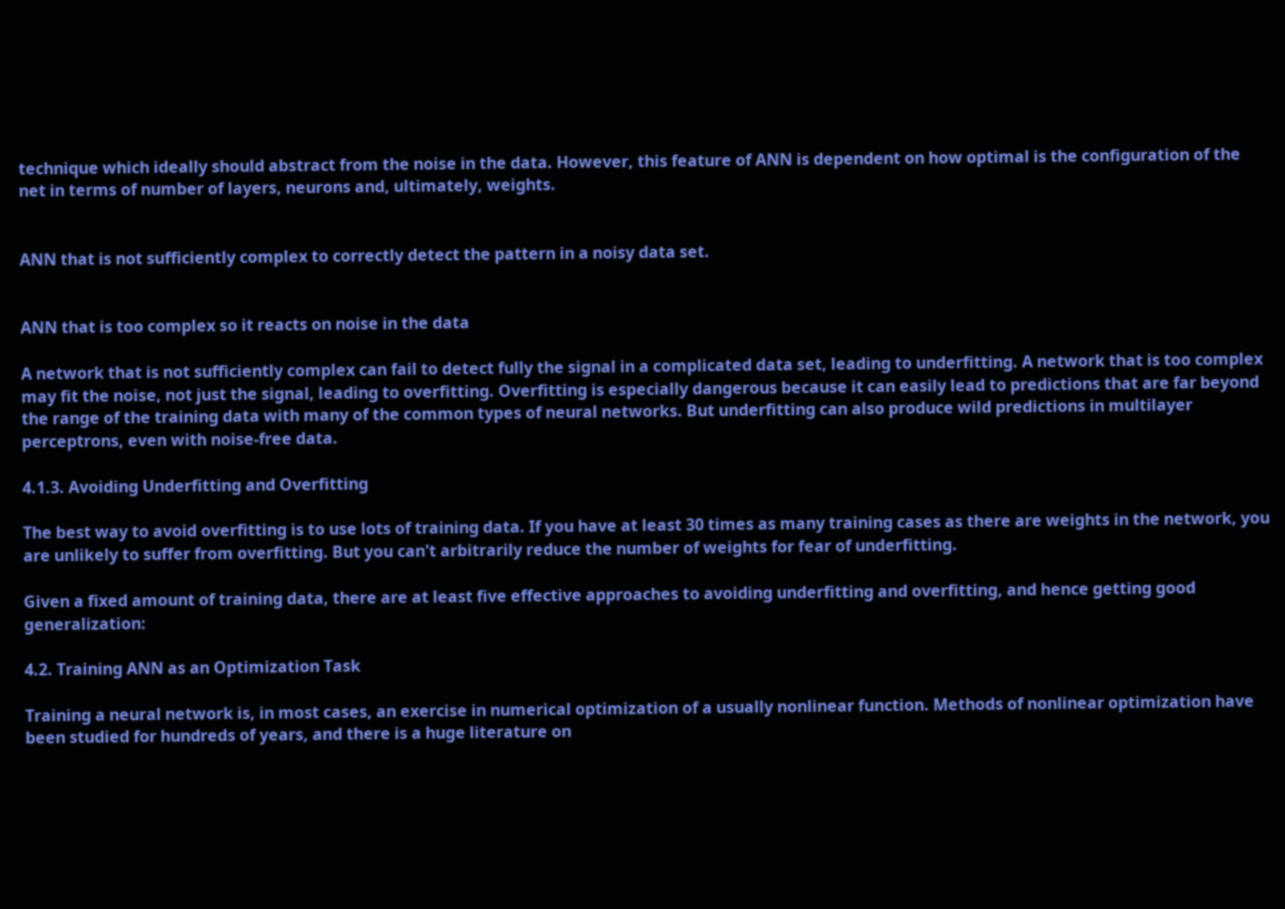technique which ideally should abstract from the noise in the data. However, this feature of ANN is dependent on how optimal is the configuration of the net in terms of number of layers, neurons and, ultimately, weights.


ANN that is not sufficiently complex to correctly detect the pattern in a noisy data set.


ANN that is too complex so it reacts on noise in the data

A network that is not sufficiently complex can fail to detect fully the signal in a complicated data set, leading to underfitting. A network that is too complex may fit the noise, not just the signal, leading to overfitting. Overfitting is especially dangerous because it can easily lead to predictions that are far beyond the range of the training data with many of the common types of neural networks. But underfitting can also produce wild predictions in multilayer perceptrons, even with noise-free data.

4.1.3. Avoiding Underfitting and Overfitting

The best way to avoid overfitting is to use lots of training data. If you have at least 30 times as many training cases as there are weights in the network, you are unlikely to suffer from overfitting. But you can't arbitrarily reduce the number of weights for fear of underfitting.

Given a fixed amount of training data, there are at least five effective approaches to avoiding underfitting and overfitting, and hence getting good generalization:

4.2. Training ANN as an Optimization Task

Training a neural network is, in most cases, an exercise in numerical optimization of a usually nonlinear function. Methods of nonlinear optimization have been studied for hundreds of years, and there is a huge literature on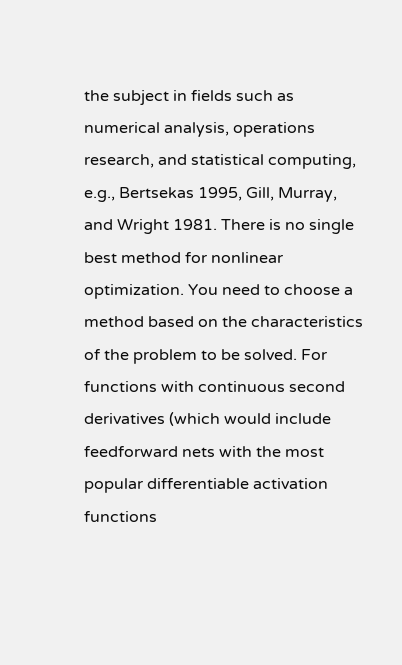the subject in fields such as numerical analysis, operations research, and statistical computing, e.g., Bertsekas 1995, Gill, Murray, and Wright 1981. There is no single best method for nonlinear optimization. You need to choose a method based on the characteristics of the problem to be solved. For functions with continuous second derivatives (which would include feedforward nets with the most popular differentiable activation functions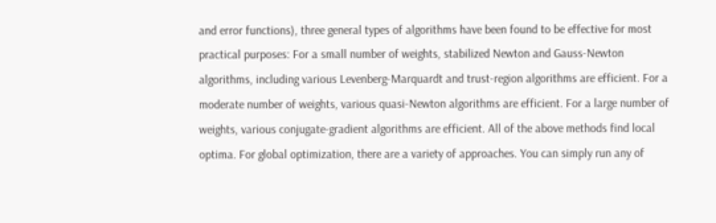and error functions), three general types of algorithms have been found to be effective for most practical purposes: For a small number of weights, stabilized Newton and Gauss-Newton algorithms, including various Levenberg-Marquardt and trust-region algorithms are efficient. For a moderate number of weights, various quasi-Newton algorithms are efficient. For a large number of weights, various conjugate-gradient algorithms are efficient. All of the above methods find local optima. For global optimization, there are a variety of approaches. You can simply run any of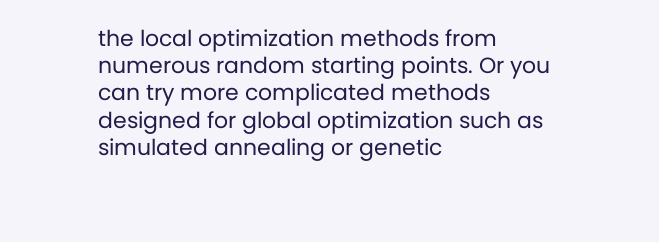the local optimization methods from numerous random starting points. Or you can try more complicated methods designed for global optimization such as simulated annealing or genetic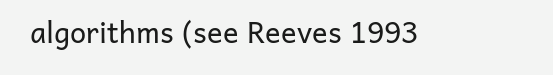algorithms (see Reeves 1993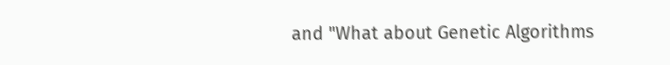and "What about Genetic Algorithms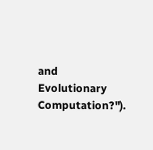and Evolutionary Computation?").